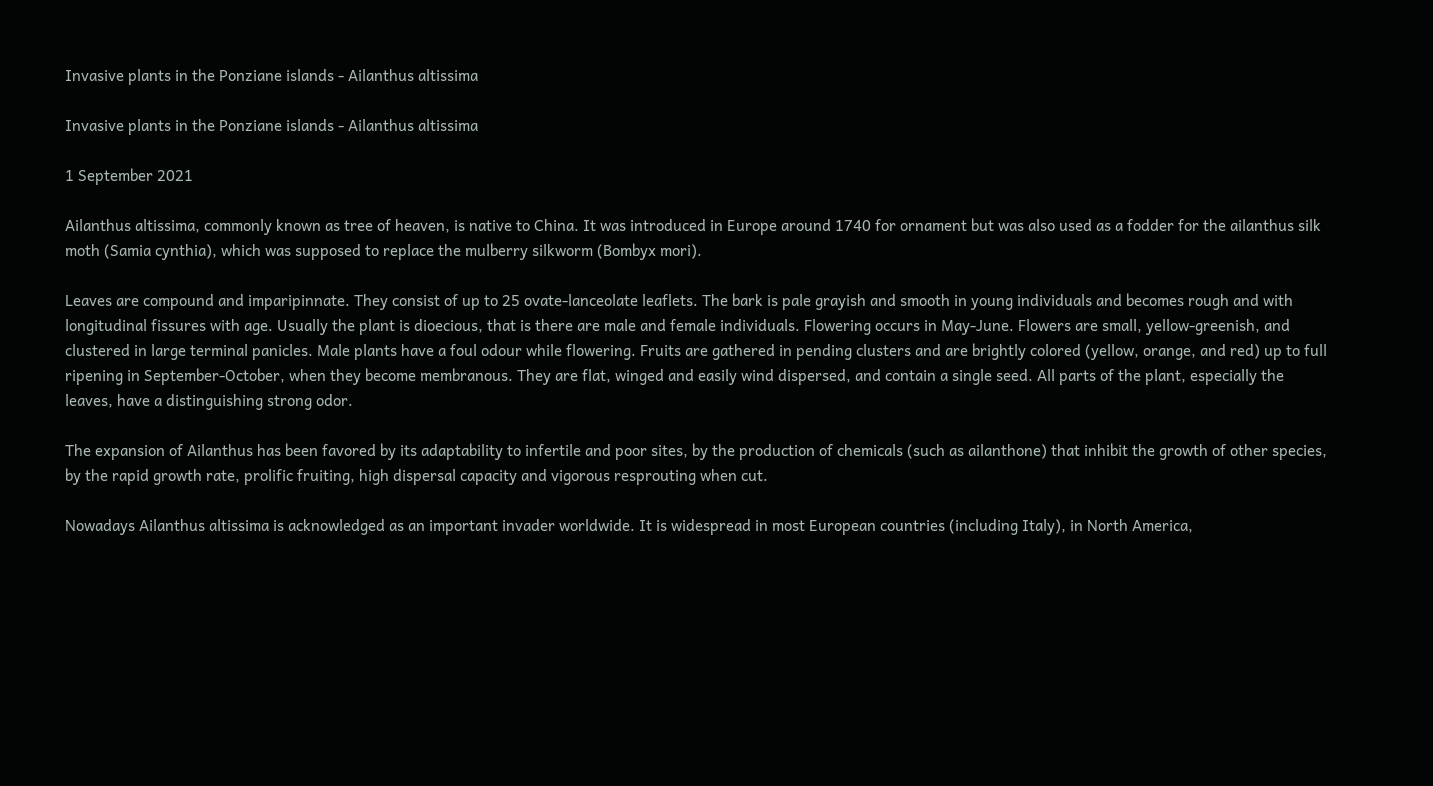Invasive plants in the Ponziane islands - Ailanthus altissima

Invasive plants in the Ponziane islands - Ailanthus altissima

1 September 2021

Ailanthus altissima, commonly known as tree of heaven, is native to China. It was introduced in Europe around 1740 for ornament but was also used as a fodder for the ailanthus silk moth (Samia cynthia), which was supposed to replace the mulberry silkworm (Bombyx mori).

Leaves are compound and imparipinnate. They consist of up to 25 ovate-lanceolate leaflets. The bark is pale grayish and smooth in young individuals and becomes rough and with longitudinal fissures with age. Usually the plant is dioecious, that is there are male and female individuals. Flowering occurs in May-June. Flowers are small, yellow-greenish, and clustered in large terminal panicles. Male plants have a foul odour while flowering. Fruits are gathered in pending clusters and are brightly colored (yellow, orange, and red) up to full ripening in September-October, when they become membranous. They are flat, winged and easily wind dispersed, and contain a single seed. All parts of the plant, especially the leaves, have a distinguishing strong odor.

The expansion of Ailanthus has been favored by its adaptability to infertile and poor sites, by the production of chemicals (such as ailanthone) that inhibit the growth of other species, by the rapid growth rate, prolific fruiting, high dispersal capacity and vigorous resprouting when cut.

Nowadays Ailanthus altissima is acknowledged as an important invader worldwide. It is widespread in most European countries (including Italy), in North America,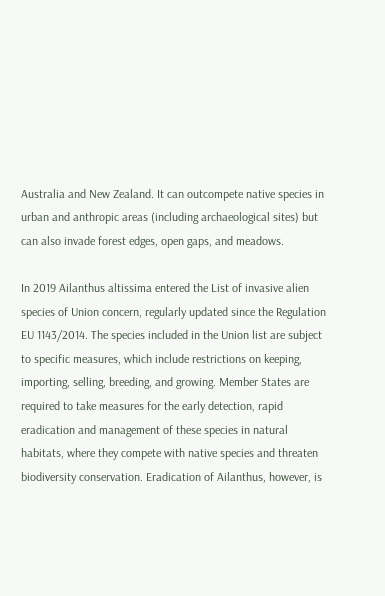Australia and New Zealand. It can outcompete native species in urban and anthropic areas (including archaeological sites) but can also invade forest edges, open gaps, and meadows.

In 2019 Ailanthus altissima entered the List of invasive alien species of Union concern, regularly updated since the Regulation EU 1143/2014. The species included in the Union list are subject to specific measures, which include restrictions on keeping, importing, selling, breeding, and growing. Member States are required to take measures for the early detection, rapid eradication and management of these species in natural habitats, where they compete with native species and threaten biodiversity conservation. Eradication of Ailanthus, however, is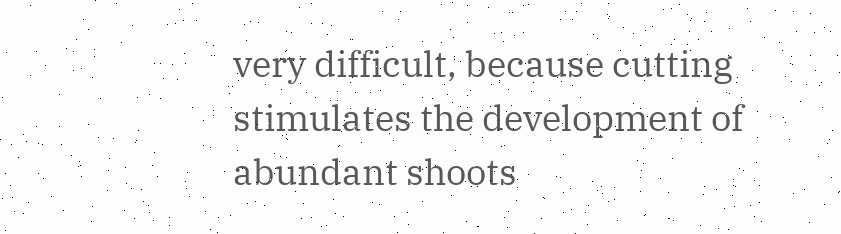very difficult, because cutting stimulates the development of abundant shoots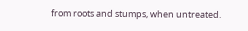from roots and stumps, when untreated.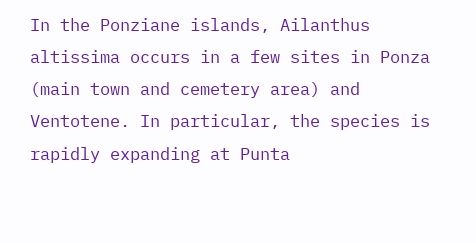In the Ponziane islands, Ailanthus altissima occurs in a few sites in Ponza (main town and cemetery area) and Ventotene. In particular, the species is rapidly expanding at Punta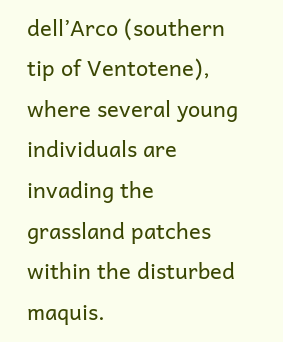dell’Arco (southern tip of Ventotene), where several young individuals are invading the grassland patches within the disturbed maquis.